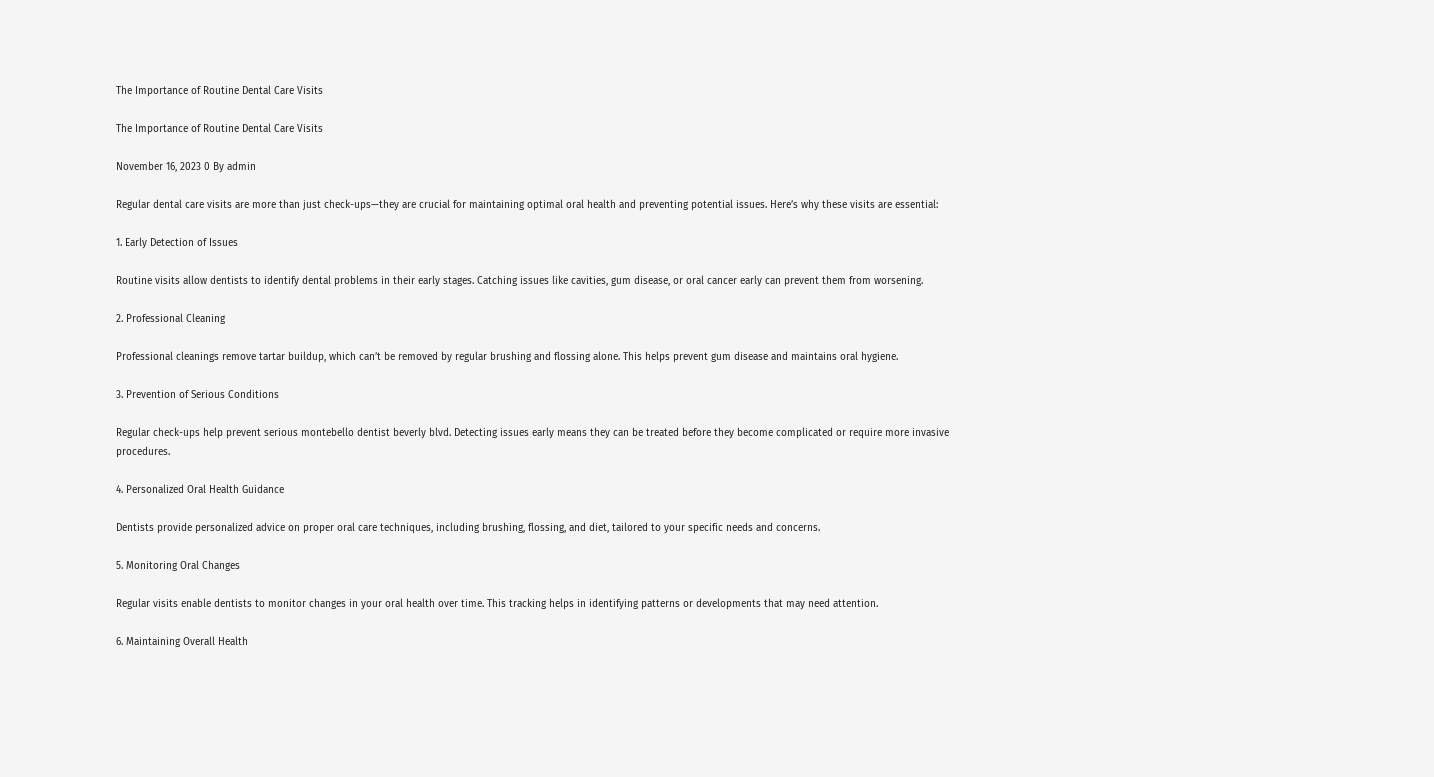The Importance of Routine Dental Care Visits

The Importance of Routine Dental Care Visits

November 16, 2023 0 By admin

Regular dental care visits are more than just check-ups—they are crucial for maintaining optimal oral health and preventing potential issues. Here’s why these visits are essential:

1. Early Detection of Issues

Routine visits allow dentists to identify dental problems in their early stages. Catching issues like cavities, gum disease, or oral cancer early can prevent them from worsening.

2. Professional Cleaning

Professional cleanings remove tartar buildup, which can’t be removed by regular brushing and flossing alone. This helps prevent gum disease and maintains oral hygiene.

3. Prevention of Serious Conditions

Regular check-ups help prevent serious montebello dentist beverly blvd. Detecting issues early means they can be treated before they become complicated or require more invasive procedures.

4. Personalized Oral Health Guidance

Dentists provide personalized advice on proper oral care techniques, including brushing, flossing, and diet, tailored to your specific needs and concerns.

5. Monitoring Oral Changes

Regular visits enable dentists to monitor changes in your oral health over time. This tracking helps in identifying patterns or developments that may need attention.

6. Maintaining Overall Health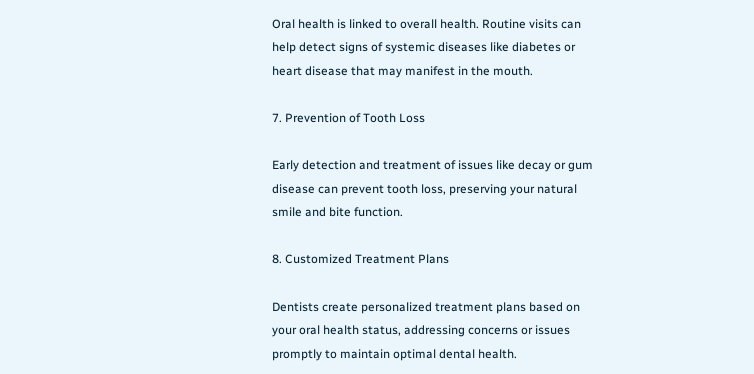Oral health is linked to overall health. Routine visits can help detect signs of systemic diseases like diabetes or heart disease that may manifest in the mouth.

7. Prevention of Tooth Loss

Early detection and treatment of issues like decay or gum disease can prevent tooth loss, preserving your natural smile and bite function.

8. Customized Treatment Plans

Dentists create personalized treatment plans based on your oral health status, addressing concerns or issues promptly to maintain optimal dental health.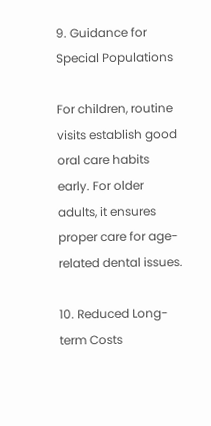9. Guidance for Special Populations

For children, routine visits establish good oral care habits early. For older adults, it ensures proper care for age-related dental issues.

10. Reduced Long-term Costs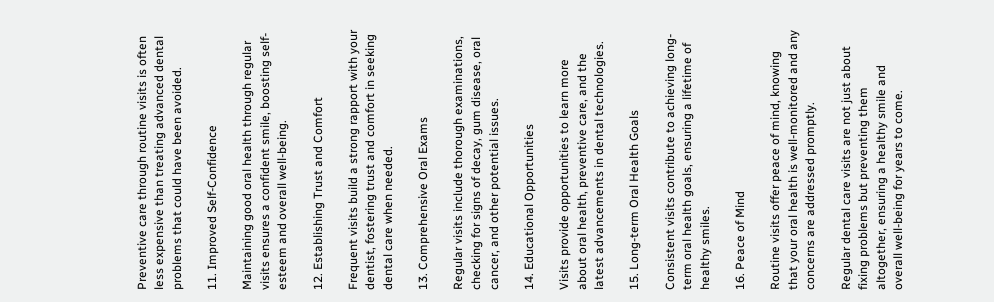Preventive care through routine visits is often less expensive than treating advanced dental problems that could have been avoided.

11. Improved Self-Confidence

Maintaining good oral health through regular visits ensures a confident smile, boosting self-esteem and overall well-being.

12. Establishing Trust and Comfort

Frequent visits build a strong rapport with your dentist, fostering trust and comfort in seeking dental care when needed.

13. Comprehensive Oral Exams

Regular visits include thorough examinations, checking for signs of decay, gum disease, oral cancer, and other potential issues.

14. Educational Opportunities

Visits provide opportunities to learn more about oral health, preventive care, and the latest advancements in dental technologies.

15. Long-term Oral Health Goals

Consistent visits contribute to achieving long-term oral health goals, ensuring a lifetime of healthy smiles.

16. Peace of Mind

Routine visits offer peace of mind, knowing that your oral health is well-monitored and any concerns are addressed promptly.

Regular dental care visits are not just about fixing problems but preventing them altogether, ensuring a healthy smile and overall well-being for years to come.